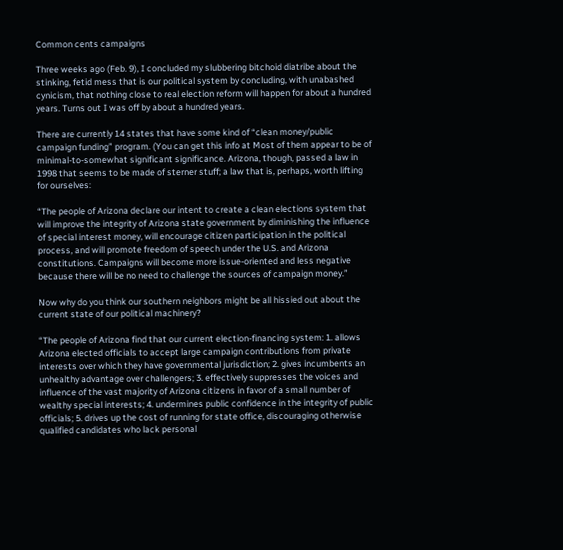Common cents campaigns

Three weeks ago (Feb. 9), I concluded my slubbering bitchoid diatribe about the stinking, fetid mess that is our political system by concluding, with unabashed cynicism, that nothing close to real election reform will happen for about a hundred years. Turns out I was off by about a hundred years.

There are currently 14 states that have some kind of “clean money/public campaign funding” program. (You can get this info at Most of them appear to be of minimal-to-somewhat significant significance. Arizona, though, passed a law in 1998 that seems to be made of sterner stuff; a law that is, perhaps, worth lifting for ourselves:

“The people of Arizona declare our intent to create a clean elections system that will improve the integrity of Arizona state government by diminishing the influence of special interest money, will encourage citizen participation in the political process, and will promote freedom of speech under the U.S. and Arizona constitutions. Campaigns will become more issue-oriented and less negative because there will be no need to challenge the sources of campaign money.”

Now why do you think our southern neighbors might be all hissied out about the current state of our political machinery?

“The people of Arizona find that our current election-financing system: 1. allows Arizona elected officials to accept large campaign contributions from private interests over which they have governmental jurisdiction; 2. gives incumbents an unhealthy advantage over challengers; 3. effectively suppresses the voices and influence of the vast majority of Arizona citizens in favor of a small number of wealthy special interests; 4. undermines public confidence in the integrity of public officials; 5. drives up the cost of running for state office, discouraging otherwise qualified candidates who lack personal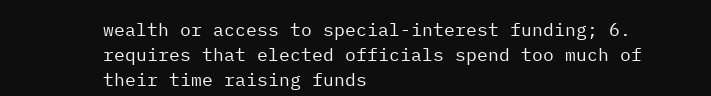wealth or access to special-interest funding; 6. requires that elected officials spend too much of their time raising funds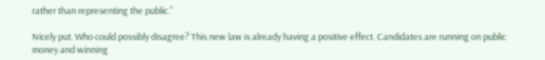rather than representing the public.”

Nicely put. Who could possibly disagree? This new law is already having a positive effect. Candidates are running on public money and winning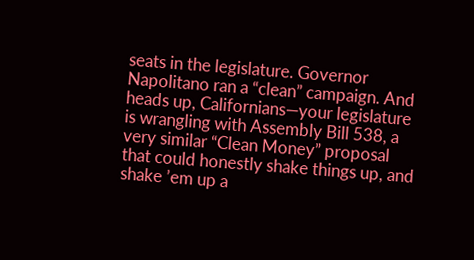seats in the legislature. Governor Napolitano ran a “clean” campaign. And heads up, Californians—your legislature is wrangling with Assembly Bill 538, a very similar “Clean Money” proposal that could honestly shake things up, and shake ’em up a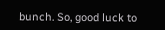bunch. So, good luck to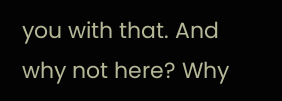you with that. And why not here? Why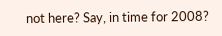not here? Say, in time for 2008?